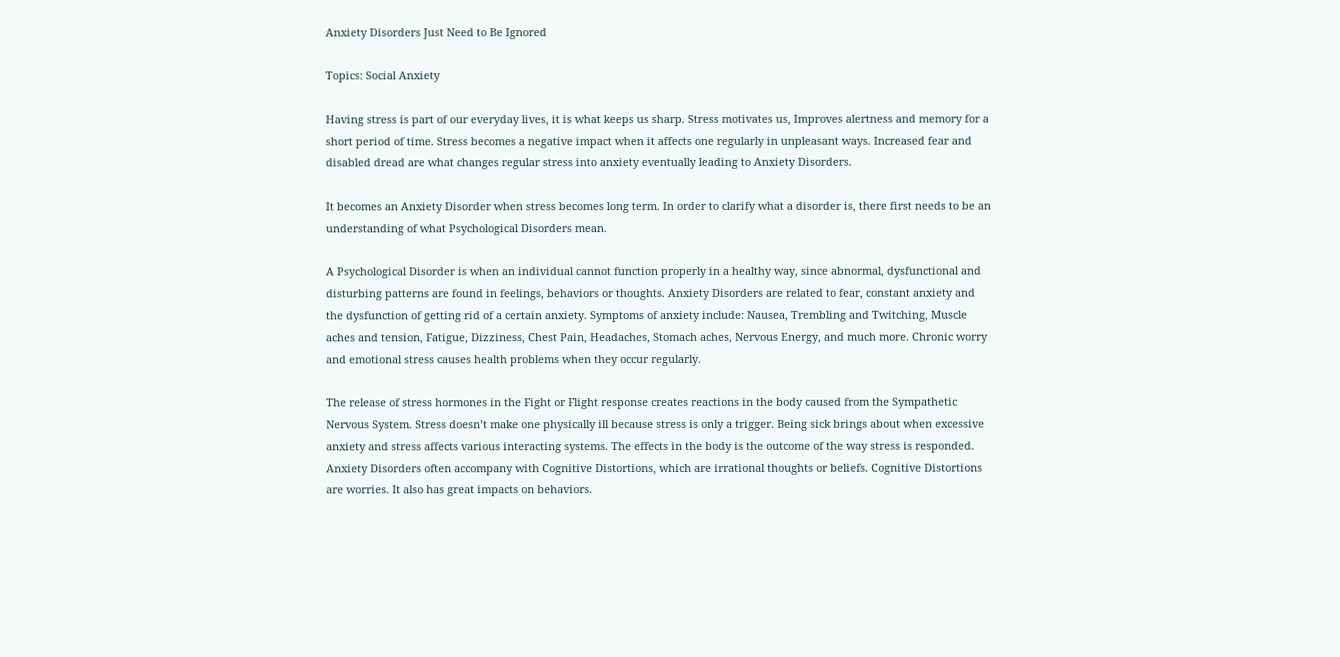Anxiety Disorders Just Need to Be Ignored

Topics: Social Anxiety

Having stress is part of our everyday lives, it is what keeps us sharp. Stress motivates us, Improves alertness and memory for a short period of time. Stress becomes a negative impact when it affects one regularly in unpleasant ways. Increased fear and disabled dread are what changes regular stress into anxiety eventually leading to Anxiety Disorders.

It becomes an Anxiety Disorder when stress becomes long term. In order to clarify what a disorder is, there first needs to be an understanding of what Psychological Disorders mean.

A Psychological Disorder is when an individual cannot function properly in a healthy way, since abnormal, dysfunctional and disturbing patterns are found in feelings, behaviors or thoughts. Anxiety Disorders are related to fear, constant anxiety and the dysfunction of getting rid of a certain anxiety. Symptoms of anxiety include: Nausea, Trembling and Twitching, Muscle aches and tension, Fatigue, Dizziness, Chest Pain, Headaches, Stomach aches, Nervous Energy, and much more. Chronic worry and emotional stress causes health problems when they occur regularly.

The release of stress hormones in the Fight or Flight response creates reactions in the body caused from the Sympathetic Nervous System. Stress doesn’t make one physically ill because stress is only a trigger. Being sick brings about when excessive anxiety and stress affects various interacting systems. The effects in the body is the outcome of the way stress is responded. Anxiety Disorders often accompany with Cognitive Distortions, which are irrational thoughts or beliefs. Cognitive Distortions are worries. It also has great impacts on behaviors.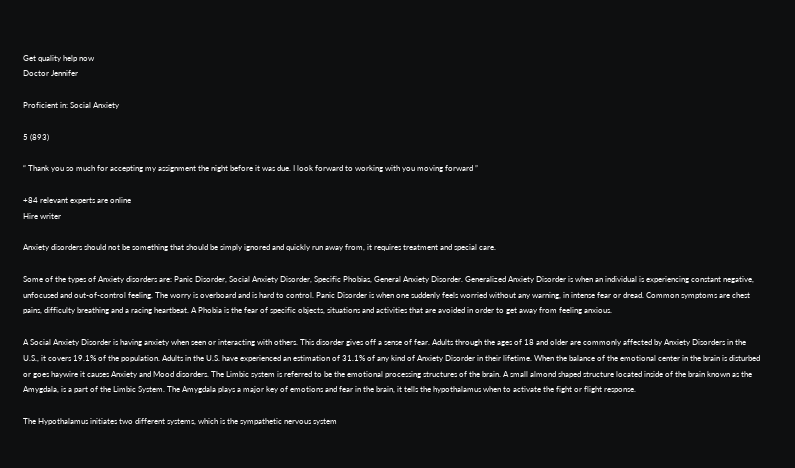Get quality help now
Doctor Jennifer

Proficient in: Social Anxiety

5 (893)

“ Thank you so much for accepting my assignment the night before it was due. I look forward to working with you moving forward ”

+84 relevant experts are online
Hire writer

Anxiety disorders should not be something that should be simply ignored and quickly run away from, it requires treatment and special care.

Some of the types of Anxiety disorders are: Panic Disorder, Social Anxiety Disorder, Specific Phobias, General Anxiety Disorder. Generalized Anxiety Disorder is when an individual is experiencing constant negative, unfocused and out-of-control feeling. The worry is overboard and is hard to control. Panic Disorder is when one suddenly feels worried without any warning, in intense fear or dread. Common symptoms are chest pains, difficulty breathing and a racing heartbeat. A Phobia is the fear of specific objects, situations and activities that are avoided in order to get away from feeling anxious.

A Social Anxiety Disorder is having anxiety when seen or interacting with others. This disorder gives off a sense of fear. Adults through the ages of 18 and older are commonly affected by Anxiety Disorders in the U.S., it covers 19.1% of the population. Adults in the U.S. have experienced an estimation of 31.1% of any kind of Anxiety Disorder in their lifetime. When the balance of the emotional center in the brain is disturbed or goes haywire it causes Anxiety and Mood disorders. The Limbic system is referred to be the emotional processing structures of the brain. A small almond shaped structure located inside of the brain known as the Amygdala, is a part of the Limbic System. The Amygdala plays a major key of emotions and fear in the brain, it tells the hypothalamus when to activate the fight or flight response.

The Hypothalamus initiates two different systems, which is the sympathetic nervous system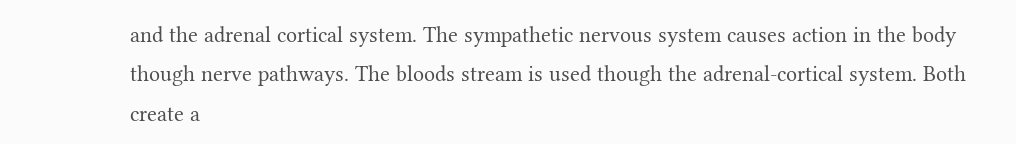and the adrenal cortical system. The sympathetic nervous system causes action in the body though nerve pathways. The bloods stream is used though the adrenal-cortical system. Both create a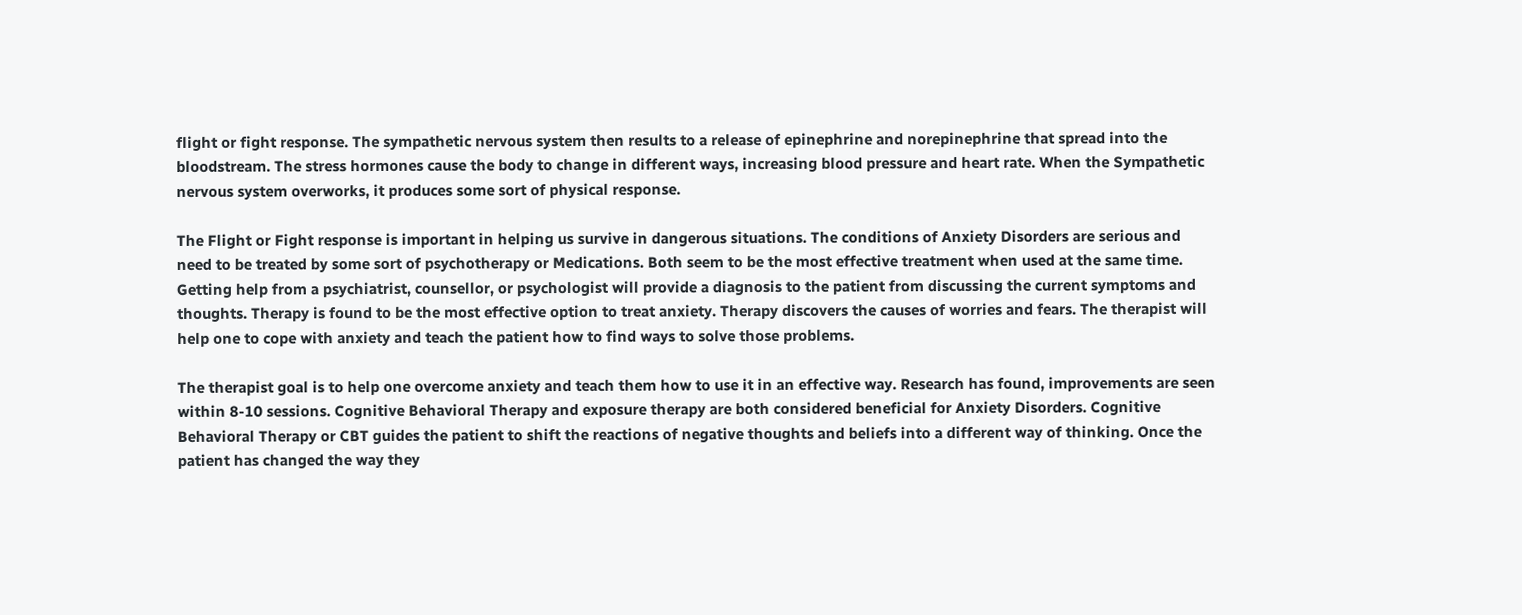flight or fight response. The sympathetic nervous system then results to a release of epinephrine and norepinephrine that spread into the bloodstream. The stress hormones cause the body to change in different ways, increasing blood pressure and heart rate. When the Sympathetic nervous system overworks, it produces some sort of physical response.

The Flight or Fight response is important in helping us survive in dangerous situations. The conditions of Anxiety Disorders are serious and need to be treated by some sort of psychotherapy or Medications. Both seem to be the most effective treatment when used at the same time. Getting help from a psychiatrist, counsellor, or psychologist will provide a diagnosis to the patient from discussing the current symptoms and thoughts. Therapy is found to be the most effective option to treat anxiety. Therapy discovers the causes of worries and fears. The therapist will help one to cope with anxiety and teach the patient how to find ways to solve those problems.

The therapist goal is to help one overcome anxiety and teach them how to use it in an effective way. Research has found, improvements are seen within 8-10 sessions. Cognitive Behavioral Therapy and exposure therapy are both considered beneficial for Anxiety Disorders. Cognitive Behavioral Therapy or CBT guides the patient to shift the reactions of negative thoughts and beliefs into a different way of thinking. Once the patient has changed the way they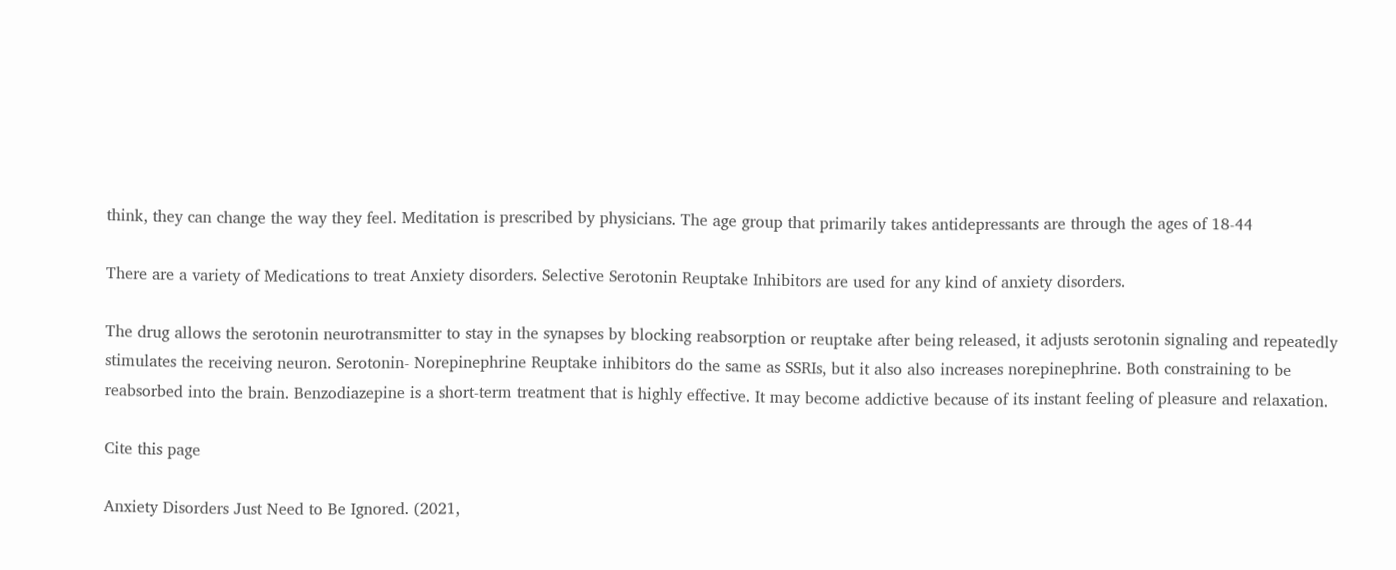think, they can change the way they feel. Meditation is prescribed by physicians. The age group that primarily takes antidepressants are through the ages of 18-44

There are a variety of Medications to treat Anxiety disorders. Selective Serotonin Reuptake Inhibitors are used for any kind of anxiety disorders.

The drug allows the serotonin neurotransmitter to stay in the synapses by blocking reabsorption or reuptake after being released, it adjusts serotonin signaling and repeatedly stimulates the receiving neuron. Serotonin- Norepinephrine Reuptake inhibitors do the same as SSRIs, but it also also increases norepinephrine. Both constraining to be reabsorbed into the brain. Benzodiazepine is a short-term treatment that is highly effective. It may become addictive because of its instant feeling of pleasure and relaxation.

Cite this page

Anxiety Disorders Just Need to Be Ignored. (2021,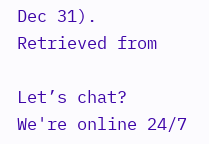Dec 31). Retrieved from

Let’s chat?  We're online 24/7